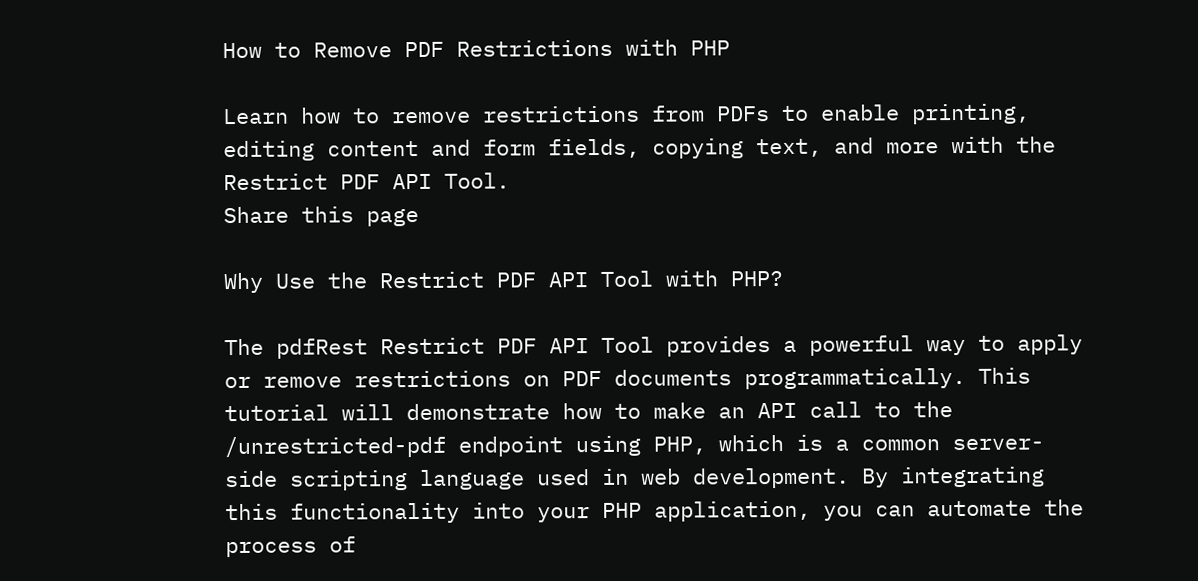How to Remove PDF Restrictions with PHP

Learn how to remove restrictions from PDFs to enable printing, editing content and form fields, copying text, and more with the Restrict PDF API Tool.
Share this page

Why Use the Restrict PDF API Tool with PHP?

The pdfRest Restrict PDF API Tool provides a powerful way to apply or remove restrictions on PDF documents programmatically. This tutorial will demonstrate how to make an API call to the /unrestricted-pdf endpoint using PHP, which is a common server-side scripting language used in web development. By integrating this functionality into your PHP application, you can automate the process of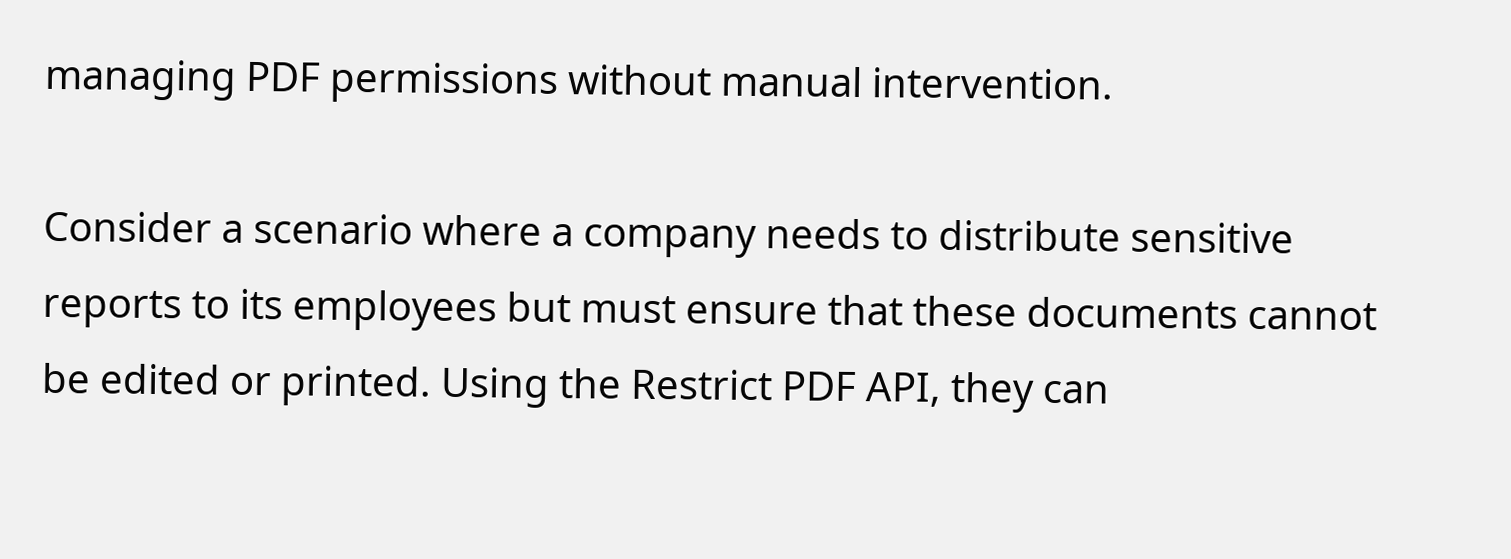managing PDF permissions without manual intervention.

Consider a scenario where a company needs to distribute sensitive reports to its employees but must ensure that these documents cannot be edited or printed. Using the Restrict PDF API, they can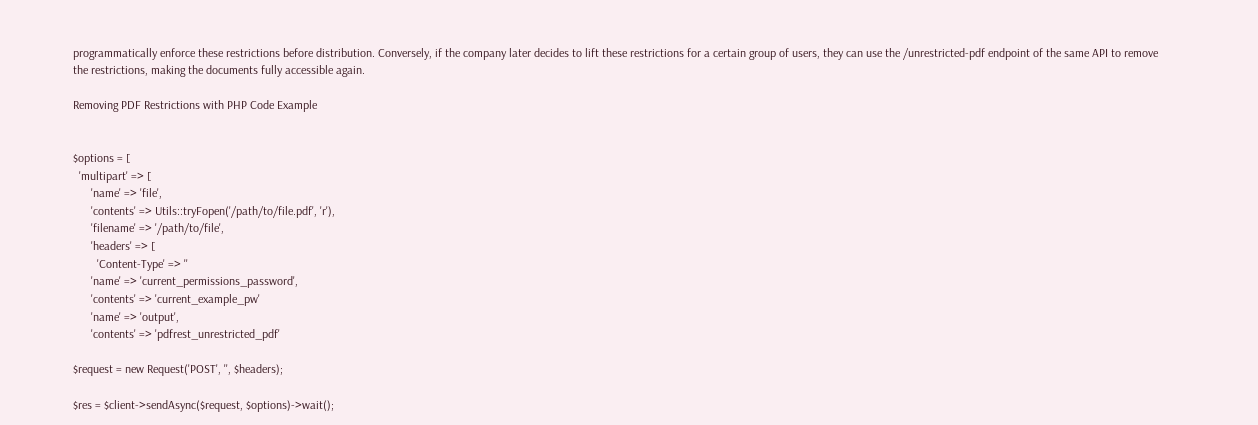programmatically enforce these restrictions before distribution. Conversely, if the company later decides to lift these restrictions for a certain group of users, they can use the /unrestricted-pdf endpoint of the same API to remove the restrictions, making the documents fully accessible again.

Removing PDF Restrictions with PHP Code Example


$options = [
  'multipart' => [
      'name' => 'file',
      'contents' => Utils::tryFopen('/path/to/file.pdf', 'r'),
      'filename' => '/path/to/file',
      'headers' => [
        'Content-Type' => ''
      'name' => 'current_permissions_password',
      'contents' => 'current_example_pw'
      'name' => 'output',
      'contents' => 'pdfrest_unrestricted_pdf'

$request = new Request('POST', '', $headers);

$res = $client->sendAsync($request, $options)->wait();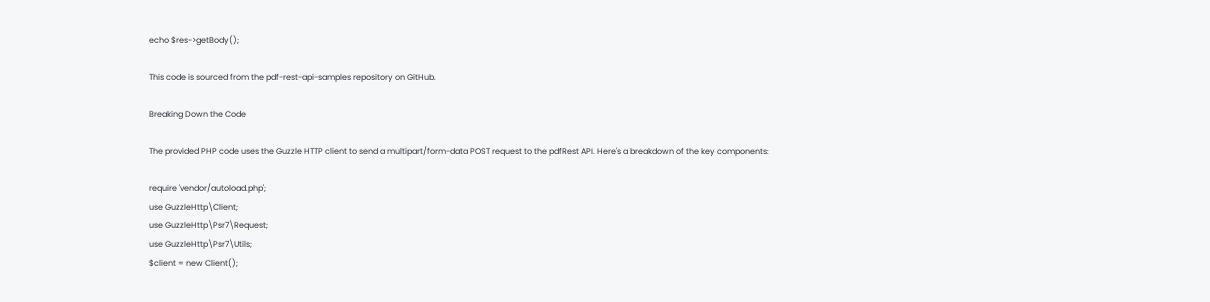echo $res->getBody();

This code is sourced from the pdf-rest-api-samples repository on GitHub.

Breaking Down the Code

The provided PHP code uses the Guzzle HTTP client to send a multipart/form-data POST request to the pdfRest API. Here's a breakdown of the key components:

require 'vendor/autoload.php';
use GuzzleHttp\Client;
use GuzzleHttp\Psr7\Request;
use GuzzleHttp\Psr7\Utils;
$client = new Client();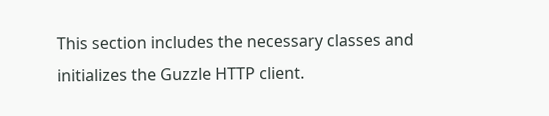This section includes the necessary classes and initializes the Guzzle HTTP client.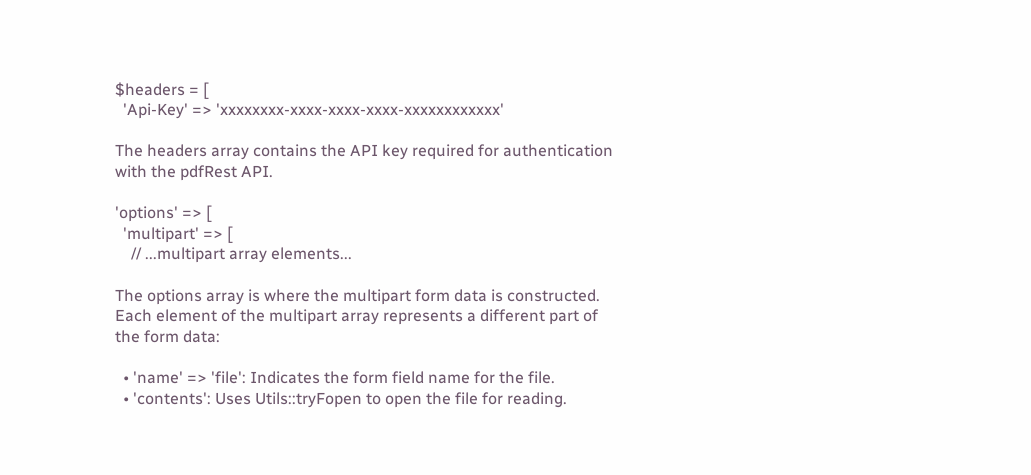$headers = [
  'Api-Key' => 'xxxxxxxx-xxxx-xxxx-xxxx-xxxxxxxxxxxx'

The headers array contains the API key required for authentication with the pdfRest API.

'options' => [
  'multipart' => [
    // ...multipart array elements...

The options array is where the multipart form data is constructed. Each element of the multipart array represents a different part of the form data:

  • 'name' => 'file': Indicates the form field name for the file.
  • 'contents': Uses Utils::tryFopen to open the file for reading.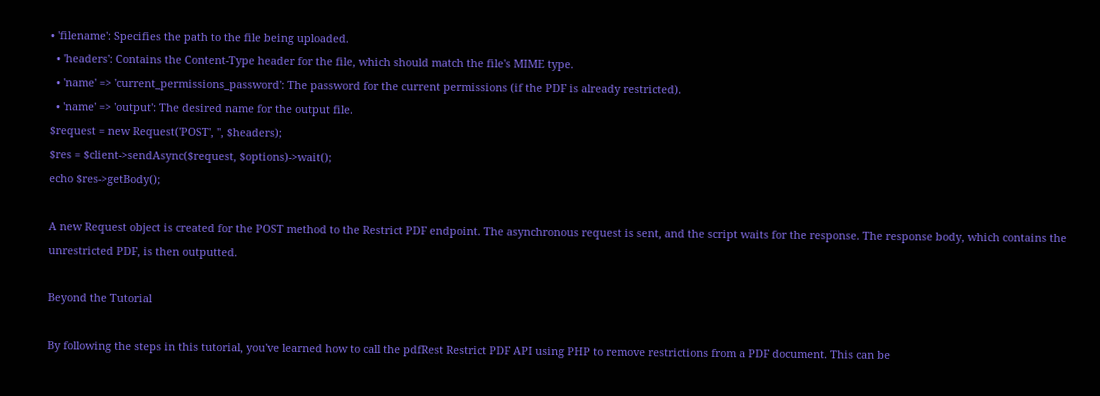• 'filename': Specifies the path to the file being uploaded.
  • 'headers': Contains the Content-Type header for the file, which should match the file's MIME type.
  • 'name' => 'current_permissions_password': The password for the current permissions (if the PDF is already restricted).
  • 'name' => 'output': The desired name for the output file.
$request = new Request('POST', '', $headers);
$res = $client->sendAsync($request, $options)->wait();
echo $res->getBody();

A new Request object is created for the POST method to the Restrict PDF endpoint. The asynchronous request is sent, and the script waits for the response. The response body, which contains the unrestricted PDF, is then outputted.

Beyond the Tutorial

By following the steps in this tutorial, you've learned how to call the pdfRest Restrict PDF API using PHP to remove restrictions from a PDF document. This can be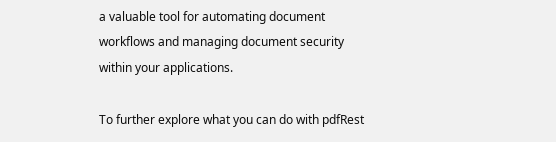a valuable tool for automating document workflows and managing document security within your applications.

To further explore what you can do with pdfRest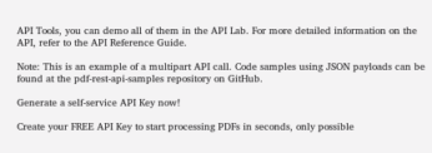API Tools, you can demo all of them in the API Lab. For more detailed information on the API, refer to the API Reference Guide.

Note: This is an example of a multipart API call. Code samples using JSON payloads can be found at the pdf-rest-api-samples repository on GitHub.

Generate a self-service API Key now!

Create your FREE API Key to start processing PDFs in seconds, only possible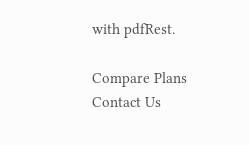with pdfRest.

Compare Plans
Contact Us